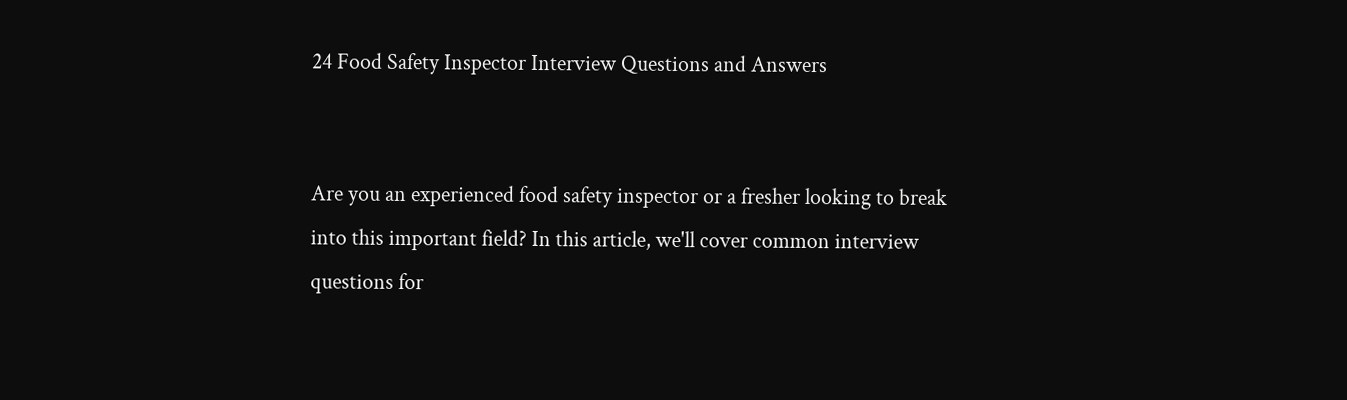24 Food Safety Inspector Interview Questions and Answers


Are you an experienced food safety inspector or a fresher looking to break into this important field? In this article, we'll cover common interview questions for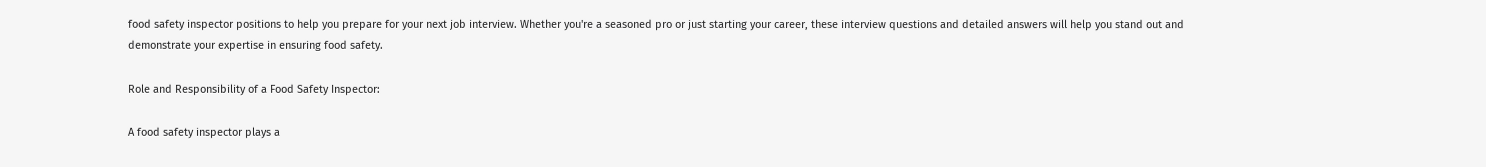food safety inspector positions to help you prepare for your next job interview. Whether you're a seasoned pro or just starting your career, these interview questions and detailed answers will help you stand out and demonstrate your expertise in ensuring food safety.

Role and Responsibility of a Food Safety Inspector:

A food safety inspector plays a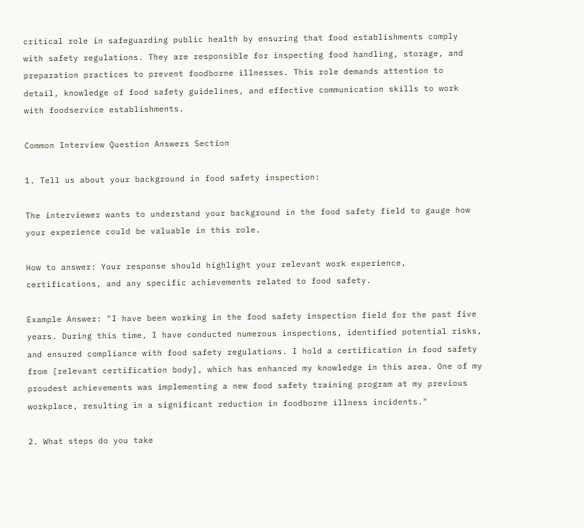critical role in safeguarding public health by ensuring that food establishments comply with safety regulations. They are responsible for inspecting food handling, storage, and preparation practices to prevent foodborne illnesses. This role demands attention to detail, knowledge of food safety guidelines, and effective communication skills to work with foodservice establishments.

Common Interview Question Answers Section

1. Tell us about your background in food safety inspection:

The interviewer wants to understand your background in the food safety field to gauge how your experience could be valuable in this role.

How to answer: Your response should highlight your relevant work experience, certifications, and any specific achievements related to food safety.

Example Answer: "I have been working in the food safety inspection field for the past five years. During this time, I have conducted numerous inspections, identified potential risks, and ensured compliance with food safety regulations. I hold a certification in food safety from [relevant certification body], which has enhanced my knowledge in this area. One of my proudest achievements was implementing a new food safety training program at my previous workplace, resulting in a significant reduction in foodborne illness incidents."

2. What steps do you take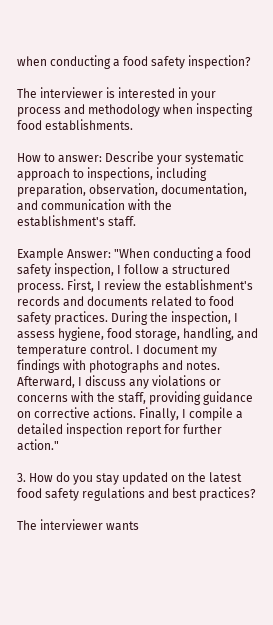when conducting a food safety inspection?

The interviewer is interested in your process and methodology when inspecting food establishments.

How to answer: Describe your systematic approach to inspections, including preparation, observation, documentation, and communication with the establishment's staff.

Example Answer: "When conducting a food safety inspection, I follow a structured process. First, I review the establishment's records and documents related to food safety practices. During the inspection, I assess hygiene, food storage, handling, and temperature control. I document my findings with photographs and notes. Afterward, I discuss any violations or concerns with the staff, providing guidance on corrective actions. Finally, I compile a detailed inspection report for further action."

3. How do you stay updated on the latest food safety regulations and best practices?

The interviewer wants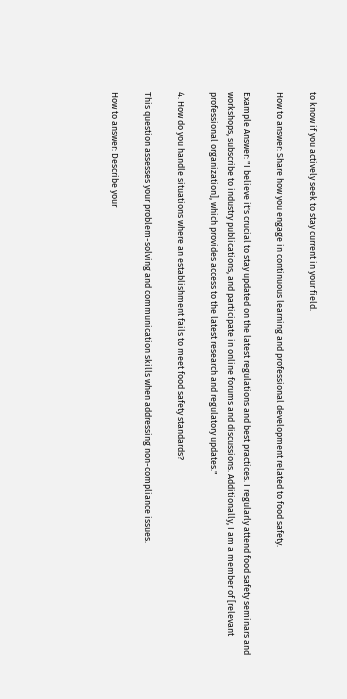to know if you actively seek to stay current in your field.

How to answer: Share how you engage in continuous learning and professional development related to food safety.

Example Answer: "I believe it's crucial to stay updated on the latest regulations and best practices. I regularly attend food safety seminars and workshops, subscribe to industry publications, and participate in online forums and discussions. Additionally, I am a member of [relevant professional organization], which provides access to the latest research and regulatory updates."

4. How do you handle situations where an establishment fails to meet food safety standards?

This question assesses your problem-solving and communication skills when addressing non-compliance issues.

How to answer: Describe your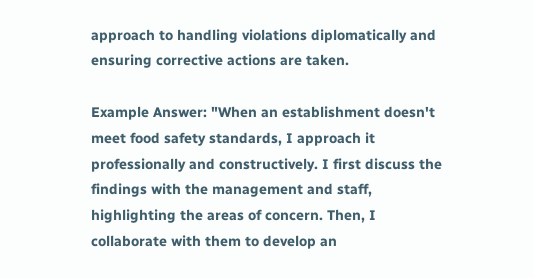approach to handling violations diplomatically and ensuring corrective actions are taken.

Example Answer: "When an establishment doesn't meet food safety standards, I approach it professionally and constructively. I first discuss the findings with the management and staff, highlighting the areas of concern. Then, I collaborate with them to develop an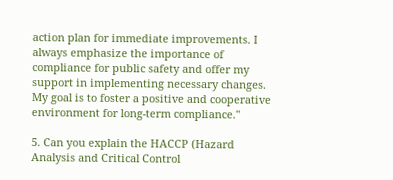action plan for immediate improvements. I always emphasize the importance of compliance for public safety and offer my support in implementing necessary changes. My goal is to foster a positive and cooperative environment for long-term compliance."

5. Can you explain the HACCP (Hazard Analysis and Critical Control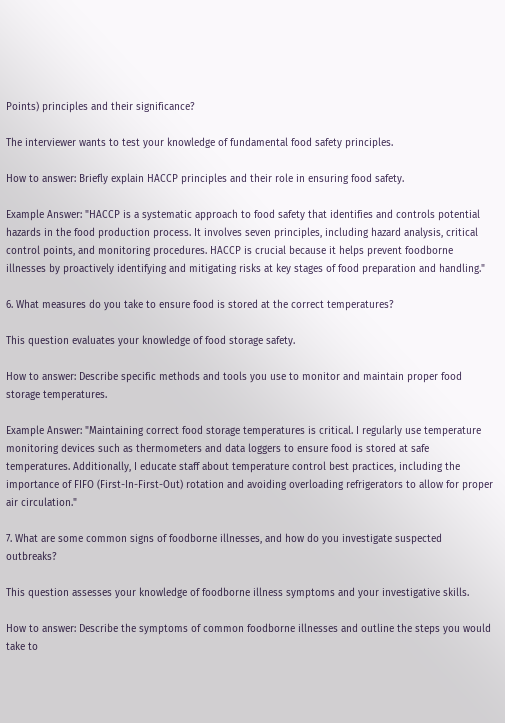Points) principles and their significance?

The interviewer wants to test your knowledge of fundamental food safety principles.

How to answer: Briefly explain HACCP principles and their role in ensuring food safety.

Example Answer: "HACCP is a systematic approach to food safety that identifies and controls potential hazards in the food production process. It involves seven principles, including hazard analysis, critical control points, and monitoring procedures. HACCP is crucial because it helps prevent foodborne illnesses by proactively identifying and mitigating risks at key stages of food preparation and handling."

6. What measures do you take to ensure food is stored at the correct temperatures?

This question evaluates your knowledge of food storage safety.

How to answer: Describe specific methods and tools you use to monitor and maintain proper food storage temperatures.

Example Answer: "Maintaining correct food storage temperatures is critical. I regularly use temperature monitoring devices such as thermometers and data loggers to ensure food is stored at safe temperatures. Additionally, I educate staff about temperature control best practices, including the importance of FIFO (First-In-First-Out) rotation and avoiding overloading refrigerators to allow for proper air circulation."

7. What are some common signs of foodborne illnesses, and how do you investigate suspected outbreaks?

This question assesses your knowledge of foodborne illness symptoms and your investigative skills.

How to answer: Describe the symptoms of common foodborne illnesses and outline the steps you would take to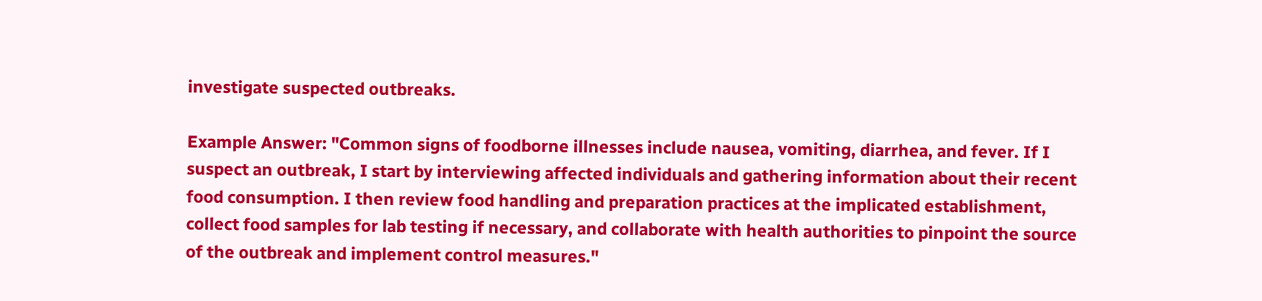investigate suspected outbreaks.

Example Answer: "Common signs of foodborne illnesses include nausea, vomiting, diarrhea, and fever. If I suspect an outbreak, I start by interviewing affected individuals and gathering information about their recent food consumption. I then review food handling and preparation practices at the implicated establishment, collect food samples for lab testing if necessary, and collaborate with health authorities to pinpoint the source of the outbreak and implement control measures."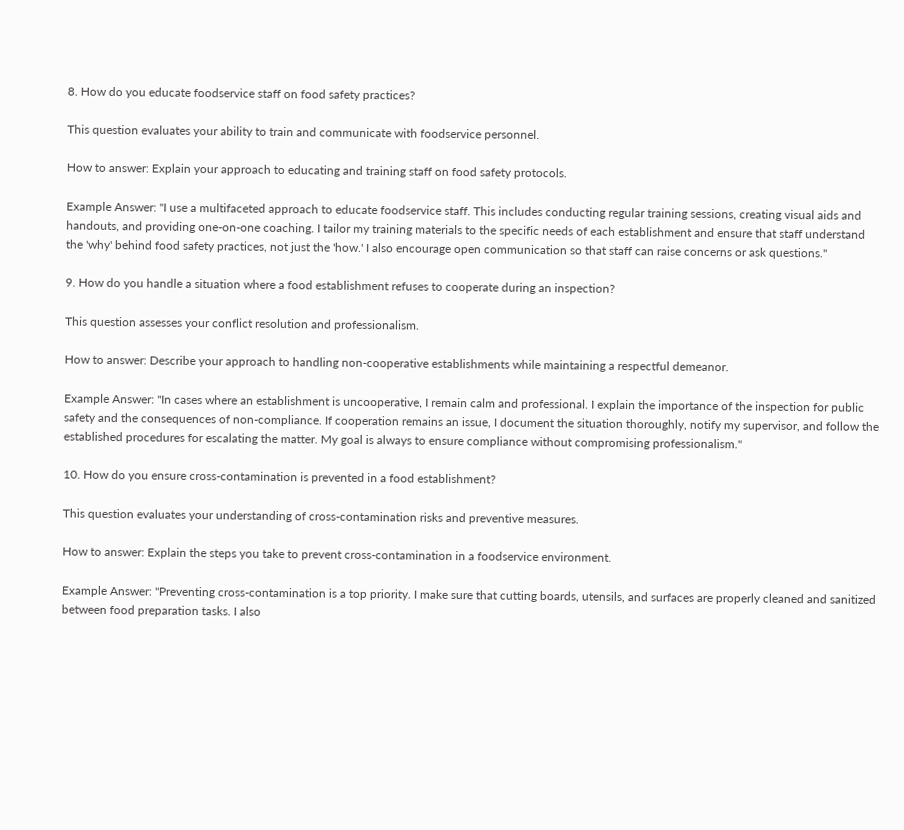8. How do you educate foodservice staff on food safety practices?

This question evaluates your ability to train and communicate with foodservice personnel.

How to answer: Explain your approach to educating and training staff on food safety protocols.

Example Answer: "I use a multifaceted approach to educate foodservice staff. This includes conducting regular training sessions, creating visual aids and handouts, and providing one-on-one coaching. I tailor my training materials to the specific needs of each establishment and ensure that staff understand the 'why' behind food safety practices, not just the 'how.' I also encourage open communication so that staff can raise concerns or ask questions."

9. How do you handle a situation where a food establishment refuses to cooperate during an inspection?

This question assesses your conflict resolution and professionalism.

How to answer: Describe your approach to handling non-cooperative establishments while maintaining a respectful demeanor.

Example Answer: "In cases where an establishment is uncooperative, I remain calm and professional. I explain the importance of the inspection for public safety and the consequences of non-compliance. If cooperation remains an issue, I document the situation thoroughly, notify my supervisor, and follow the established procedures for escalating the matter. My goal is always to ensure compliance without compromising professionalism."

10. How do you ensure cross-contamination is prevented in a food establishment?

This question evaluates your understanding of cross-contamination risks and preventive measures.

How to answer: Explain the steps you take to prevent cross-contamination in a foodservice environment.

Example Answer: "Preventing cross-contamination is a top priority. I make sure that cutting boards, utensils, and surfaces are properly cleaned and sanitized between food preparation tasks. I also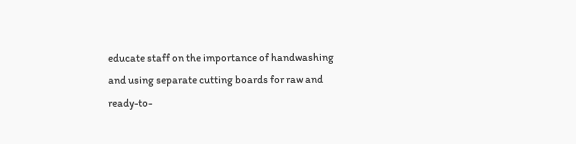educate staff on the importance of handwashing and using separate cutting boards for raw and ready-to-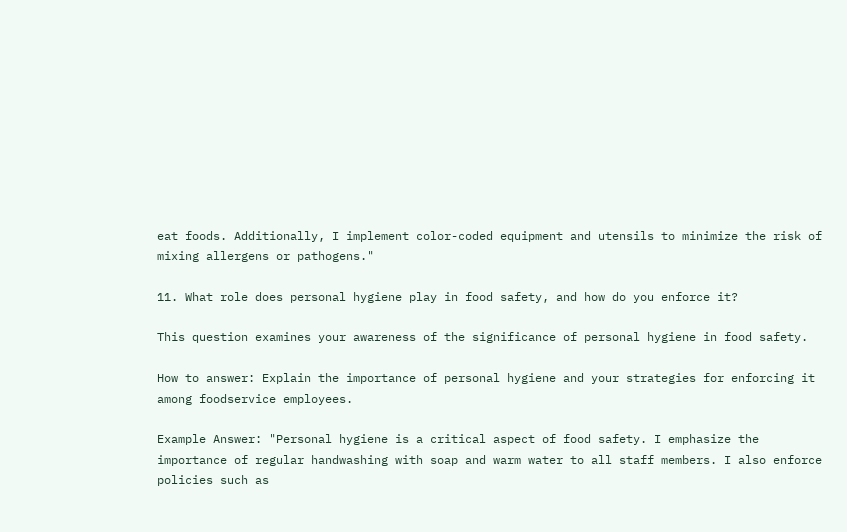eat foods. Additionally, I implement color-coded equipment and utensils to minimize the risk of mixing allergens or pathogens."

11. What role does personal hygiene play in food safety, and how do you enforce it?

This question examines your awareness of the significance of personal hygiene in food safety.

How to answer: Explain the importance of personal hygiene and your strategies for enforcing it among foodservice employees.

Example Answer: "Personal hygiene is a critical aspect of food safety. I emphasize the importance of regular handwashing with soap and warm water to all staff members. I also enforce policies such as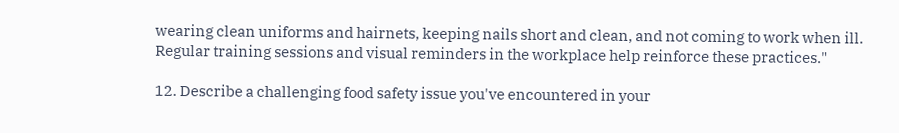wearing clean uniforms and hairnets, keeping nails short and clean, and not coming to work when ill. Regular training sessions and visual reminders in the workplace help reinforce these practices."

12. Describe a challenging food safety issue you've encountered in your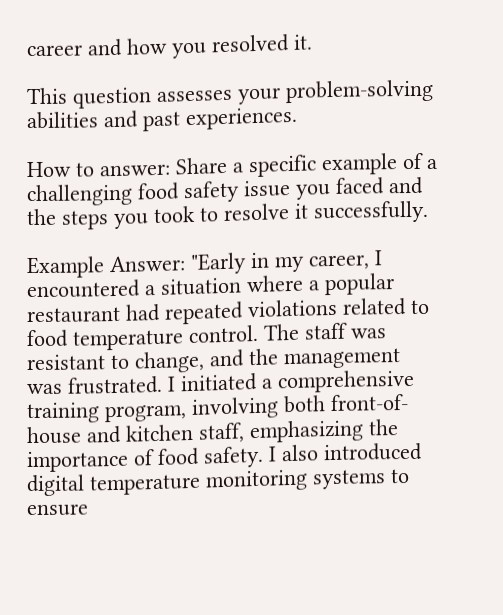career and how you resolved it.

This question assesses your problem-solving abilities and past experiences.

How to answer: Share a specific example of a challenging food safety issue you faced and the steps you took to resolve it successfully.

Example Answer: "Early in my career, I encountered a situation where a popular restaurant had repeated violations related to food temperature control. The staff was resistant to change, and the management was frustrated. I initiated a comprehensive training program, involving both front-of-house and kitchen staff, emphasizing the importance of food safety. I also introduced digital temperature monitoring systems to ensure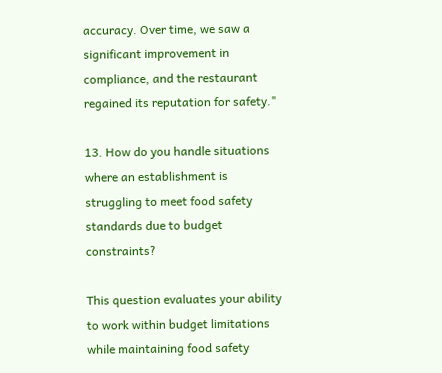accuracy. Over time, we saw a significant improvement in compliance, and the restaurant regained its reputation for safety."

13. How do you handle situations where an establishment is struggling to meet food safety standards due to budget constraints?

This question evaluates your ability to work within budget limitations while maintaining food safety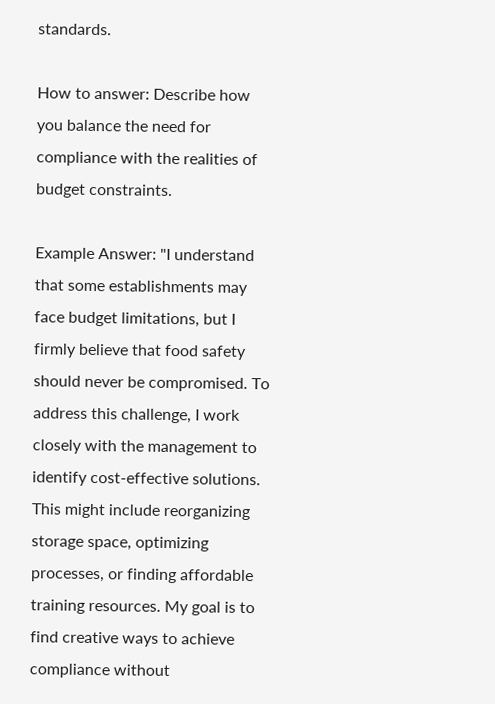standards.

How to answer: Describe how you balance the need for compliance with the realities of budget constraints.

Example Answer: "I understand that some establishments may face budget limitations, but I firmly believe that food safety should never be compromised. To address this challenge, I work closely with the management to identify cost-effective solutions. This might include reorganizing storage space, optimizing processes, or finding affordable training resources. My goal is to find creative ways to achieve compliance without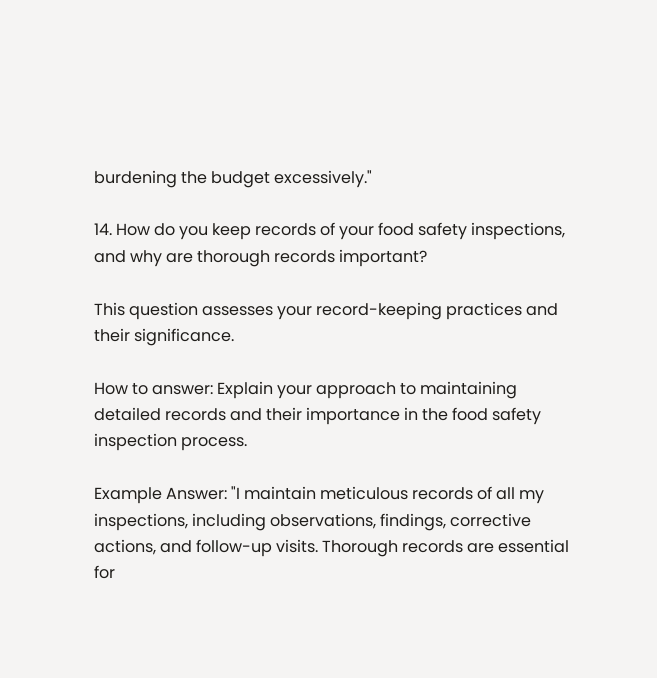burdening the budget excessively."

14. How do you keep records of your food safety inspections, and why are thorough records important?

This question assesses your record-keeping practices and their significance.

How to answer: Explain your approach to maintaining detailed records and their importance in the food safety inspection process.

Example Answer: "I maintain meticulous records of all my inspections, including observations, findings, corrective actions, and follow-up visits. Thorough records are essential for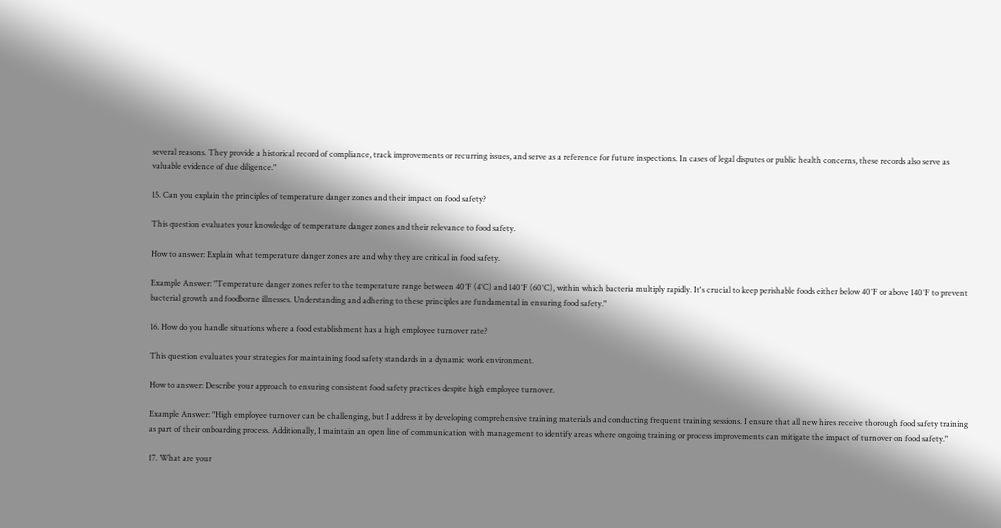several reasons. They provide a historical record of compliance, track improvements or recurring issues, and serve as a reference for future inspections. In cases of legal disputes or public health concerns, these records also serve as valuable evidence of due diligence."

15. Can you explain the principles of temperature danger zones and their impact on food safety?

This question evaluates your knowledge of temperature danger zones and their relevance to food safety.

How to answer: Explain what temperature danger zones are and why they are critical in food safety.

Example Answer: "Temperature danger zones refer to the temperature range between 40°F (4°C) and 140°F (60°C), within which bacteria multiply rapidly. It's crucial to keep perishable foods either below 40°F or above 140°F to prevent bacterial growth and foodborne illnesses. Understanding and adhering to these principles are fundamental in ensuring food safety."

16. How do you handle situations where a food establishment has a high employee turnover rate?

This question evaluates your strategies for maintaining food safety standards in a dynamic work environment.

How to answer: Describe your approach to ensuring consistent food safety practices despite high employee turnover.

Example Answer: "High employee turnover can be challenging, but I address it by developing comprehensive training materials and conducting frequent training sessions. I ensure that all new hires receive thorough food safety training as part of their onboarding process. Additionally, I maintain an open line of communication with management to identify areas where ongoing training or process improvements can mitigate the impact of turnover on food safety."

17. What are your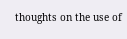thoughts on the use of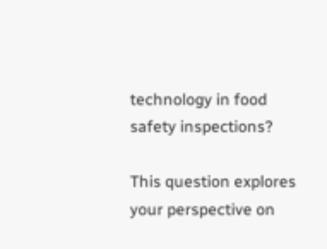technology in food safety inspections?

This question explores your perspective on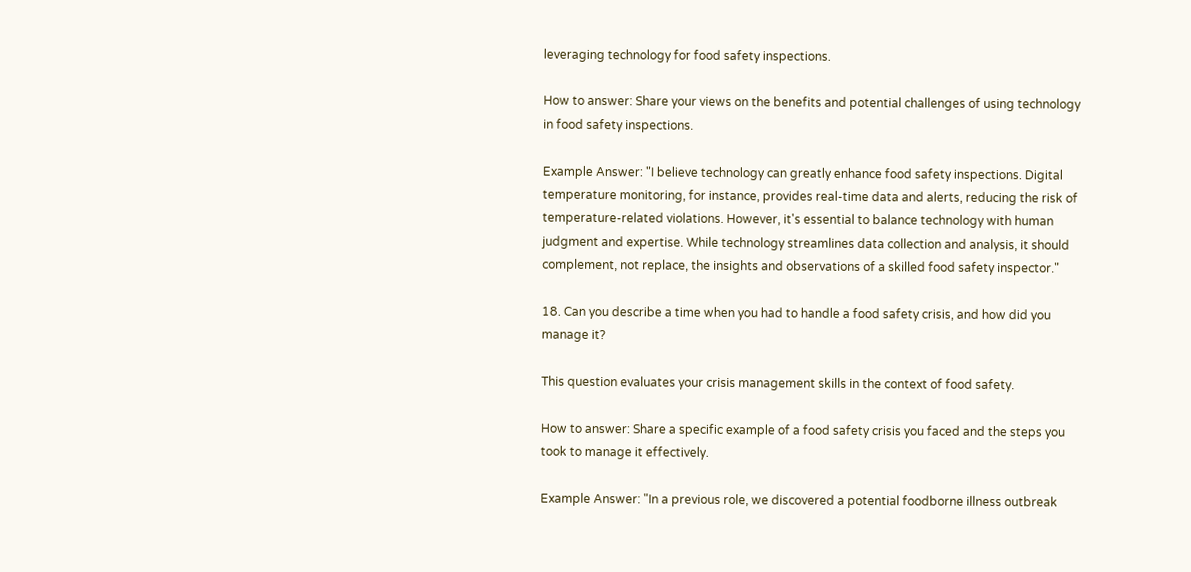leveraging technology for food safety inspections.

How to answer: Share your views on the benefits and potential challenges of using technology in food safety inspections.

Example Answer: "I believe technology can greatly enhance food safety inspections. Digital temperature monitoring, for instance, provides real-time data and alerts, reducing the risk of temperature-related violations. However, it's essential to balance technology with human judgment and expertise. While technology streamlines data collection and analysis, it should complement, not replace, the insights and observations of a skilled food safety inspector."

18. Can you describe a time when you had to handle a food safety crisis, and how did you manage it?

This question evaluates your crisis management skills in the context of food safety.

How to answer: Share a specific example of a food safety crisis you faced and the steps you took to manage it effectively.

Example Answer: "In a previous role, we discovered a potential foodborne illness outbreak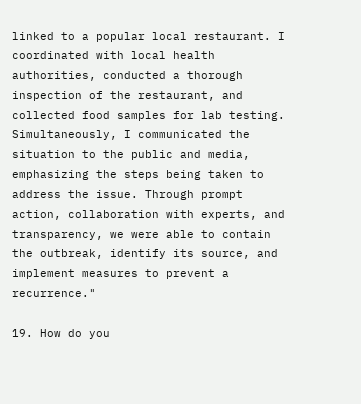linked to a popular local restaurant. I coordinated with local health authorities, conducted a thorough inspection of the restaurant, and collected food samples for lab testing. Simultaneously, I communicated the situation to the public and media, emphasizing the steps being taken to address the issue. Through prompt action, collaboration with experts, and transparency, we were able to contain the outbreak, identify its source, and implement measures to prevent a recurrence."

19. How do you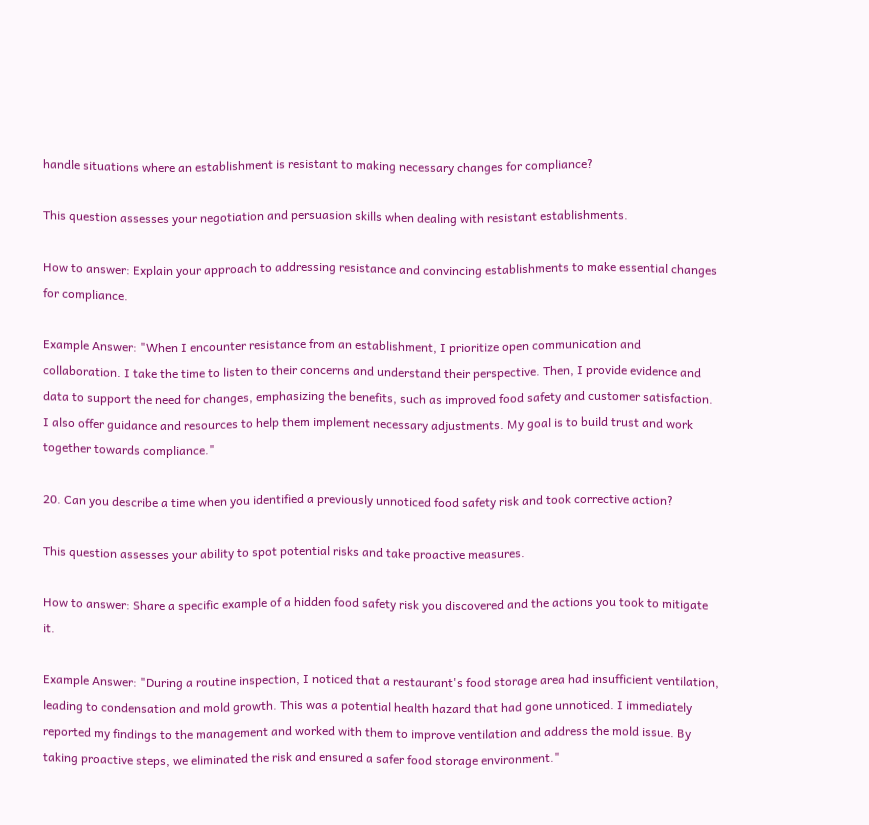handle situations where an establishment is resistant to making necessary changes for compliance?

This question assesses your negotiation and persuasion skills when dealing with resistant establishments.

How to answer: Explain your approach to addressing resistance and convincing establishments to make essential changes for compliance.

Example Answer: "When I encounter resistance from an establishment, I prioritize open communication and collaboration. I take the time to listen to their concerns and understand their perspective. Then, I provide evidence and data to support the need for changes, emphasizing the benefits, such as improved food safety and customer satisfaction. I also offer guidance and resources to help them implement necessary adjustments. My goal is to build trust and work together towards compliance."

20. Can you describe a time when you identified a previously unnoticed food safety risk and took corrective action?

This question assesses your ability to spot potential risks and take proactive measures.

How to answer: Share a specific example of a hidden food safety risk you discovered and the actions you took to mitigate it.

Example Answer: "During a routine inspection, I noticed that a restaurant's food storage area had insufficient ventilation, leading to condensation and mold growth. This was a potential health hazard that had gone unnoticed. I immediately reported my findings to the management and worked with them to improve ventilation and address the mold issue. By taking proactive steps, we eliminated the risk and ensured a safer food storage environment."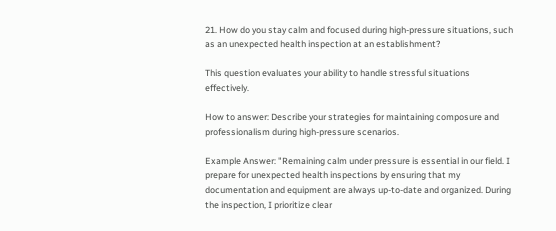21. How do you stay calm and focused during high-pressure situations, such as an unexpected health inspection at an establishment?

This question evaluates your ability to handle stressful situations effectively.

How to answer: Describe your strategies for maintaining composure and professionalism during high-pressure scenarios.

Example Answer: "Remaining calm under pressure is essential in our field. I prepare for unexpected health inspections by ensuring that my documentation and equipment are always up-to-date and organized. During the inspection, I prioritize clear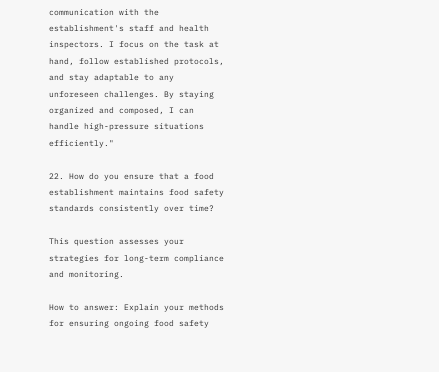communication with the establishment's staff and health inspectors. I focus on the task at hand, follow established protocols, and stay adaptable to any unforeseen challenges. By staying organized and composed, I can handle high-pressure situations efficiently."

22. How do you ensure that a food establishment maintains food safety standards consistently over time?

This question assesses your strategies for long-term compliance and monitoring.

How to answer: Explain your methods for ensuring ongoing food safety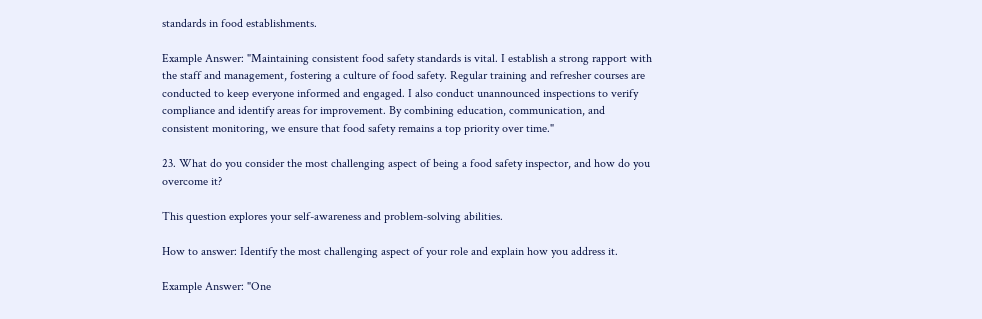standards in food establishments.

Example Answer: "Maintaining consistent food safety standards is vital. I establish a strong rapport with the staff and management, fostering a culture of food safety. Regular training and refresher courses are conducted to keep everyone informed and engaged. I also conduct unannounced inspections to verify compliance and identify areas for improvement. By combining education, communication, and consistent monitoring, we ensure that food safety remains a top priority over time."

23. What do you consider the most challenging aspect of being a food safety inspector, and how do you overcome it?

This question explores your self-awareness and problem-solving abilities.

How to answer: Identify the most challenging aspect of your role and explain how you address it.

Example Answer: "One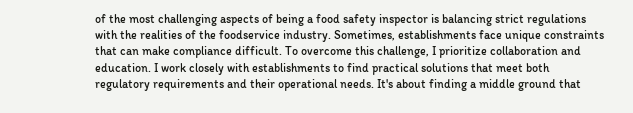of the most challenging aspects of being a food safety inspector is balancing strict regulations with the realities of the foodservice industry. Sometimes, establishments face unique constraints that can make compliance difficult. To overcome this challenge, I prioritize collaboration and education. I work closely with establishments to find practical solutions that meet both regulatory requirements and their operational needs. It's about finding a middle ground that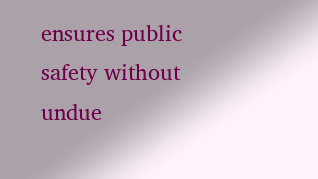ensures public safety without undue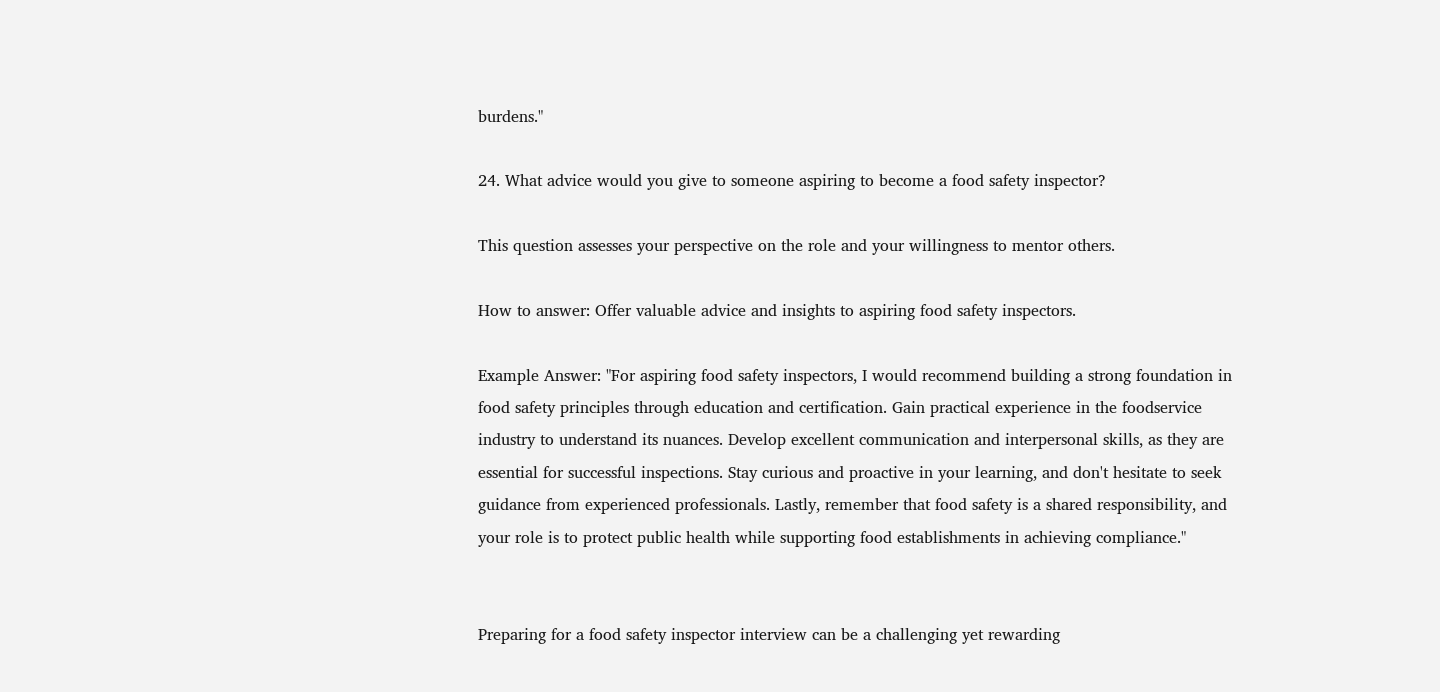burdens."

24. What advice would you give to someone aspiring to become a food safety inspector?

This question assesses your perspective on the role and your willingness to mentor others.

How to answer: Offer valuable advice and insights to aspiring food safety inspectors.

Example Answer: "For aspiring food safety inspectors, I would recommend building a strong foundation in food safety principles through education and certification. Gain practical experience in the foodservice industry to understand its nuances. Develop excellent communication and interpersonal skills, as they are essential for successful inspections. Stay curious and proactive in your learning, and don't hesitate to seek guidance from experienced professionals. Lastly, remember that food safety is a shared responsibility, and your role is to protect public health while supporting food establishments in achieving compliance."


Preparing for a food safety inspector interview can be a challenging yet rewarding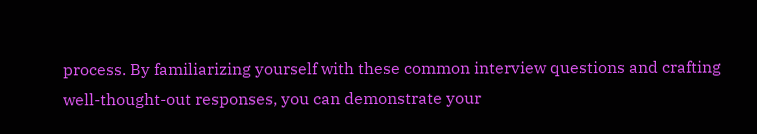process. By familiarizing yourself with these common interview questions and crafting well-thought-out responses, you can demonstrate your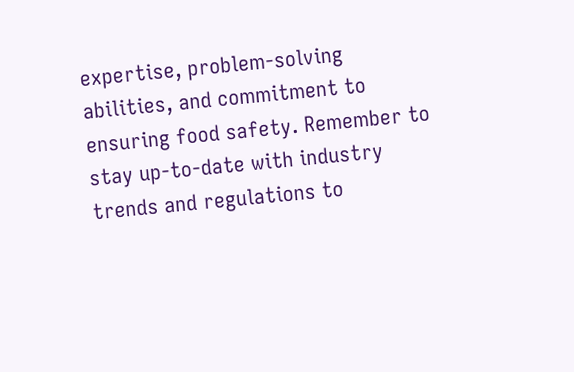expertise, problem-solving abilities, and commitment to ensuring food safety. Remember to stay up-to-date with industry trends and regulations to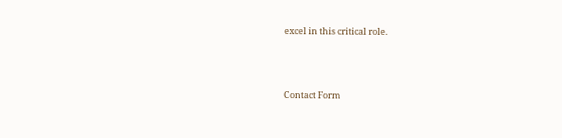excel in this critical role.



Contact Form